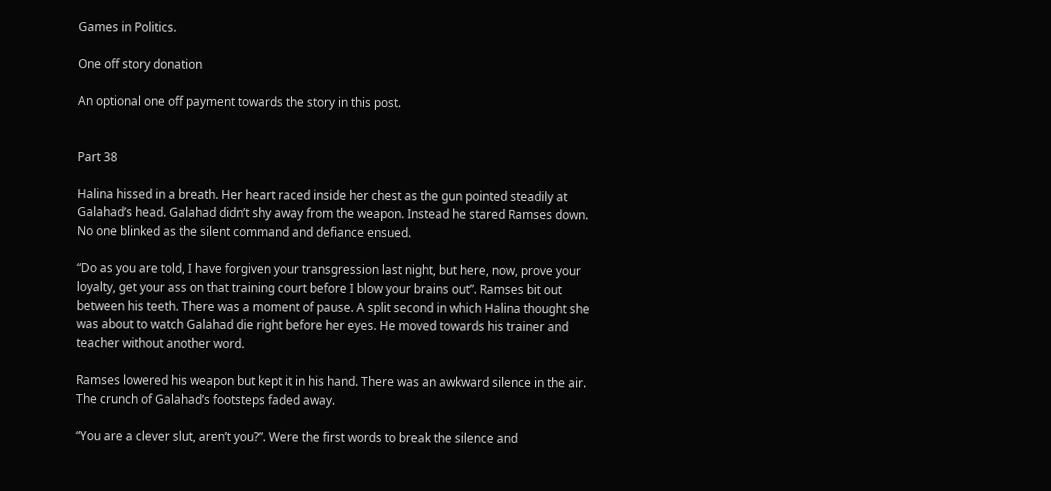Games in Politics.

One off story donation

An optional one off payment towards the story in this post.


Part 38

Halina hissed in a breath. Her heart raced inside her chest as the gun pointed steadily at Galahad’s head. Galahad didn’t shy away from the weapon. Instead he stared Ramses down. No one blinked as the silent command and defiance ensued.

“Do as you are told, I have forgiven your transgression last night, but here, now, prove your loyalty, get your ass on that training court before I blow your brains out”. Ramses bit out between his teeth. There was a moment of pause. A split second in which Halina thought she was about to watch Galahad die right before her eyes. He moved towards his trainer and teacher without another word.

Ramses lowered his weapon but kept it in his hand. There was an awkward silence in the air. The crunch of Galahad’s footsteps faded away.

“You are a clever slut, aren’t you?”. Were the first words to break the silence and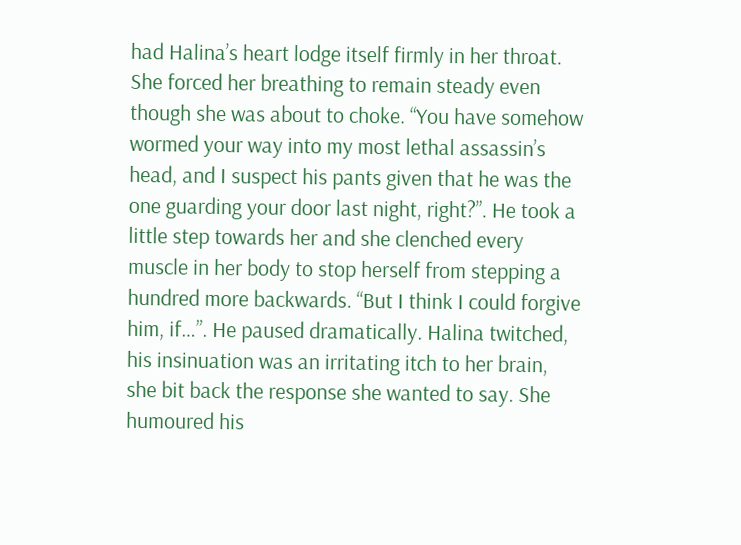had Halina’s heart lodge itself firmly in her throat. She forced her breathing to remain steady even though she was about to choke. “You have somehow wormed your way into my most lethal assassin’s head, and I suspect his pants given that he was the one guarding your door last night, right?”. He took a little step towards her and she clenched every muscle in her body to stop herself from stepping a hundred more backwards. “But I think I could forgive him, if…”. He paused dramatically. Halina twitched, his insinuation was an irritating itch to her brain, she bit back the response she wanted to say. She humoured his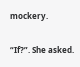mockery.

“If?”. She asked.